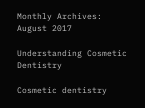Monthly Archives: August 2017

Understanding Cosmetic Dentistry

Cosmetic dentistry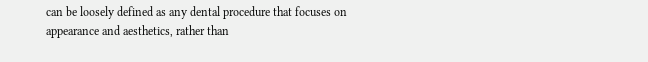can be loosely defined as any dental procedure that focuses on appearance and aesthetics, rather than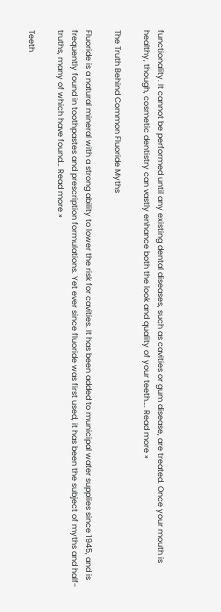functionality. It cannot be performed until any existing dental diseases, such as cavities or gum disease, are treated. Once your mouth is healthy, though, cosmetic dentistry can vastly enhance both the look and quality of your teeth…. Read more »

The Truth Behind Common Fluoride Myths

Fluoride is a natural mineral with a strong ability to lower the risk for cavities. It has been added to municipal water supplies since 1945, and is frequently found in toothpastes and prescription formulations. Yet ever since fluoride was first used, it has been the subject of myths and half-truths, many of which have found… Read more »

Teeth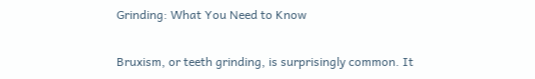Grinding: What You Need to Know

Bruxism, or teeth grinding, is surprisingly common. It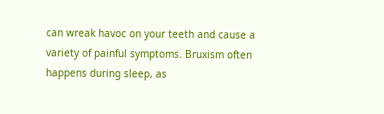can wreak havoc on your teeth and cause a variety of painful symptoms. Bruxism often happens during sleep, as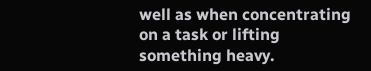well as when concentrating on a task or lifting something heavy.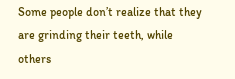Some people don’t realize that they are grinding their teeth, while others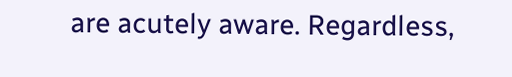are acutely aware. Regardless,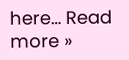here… Read more »